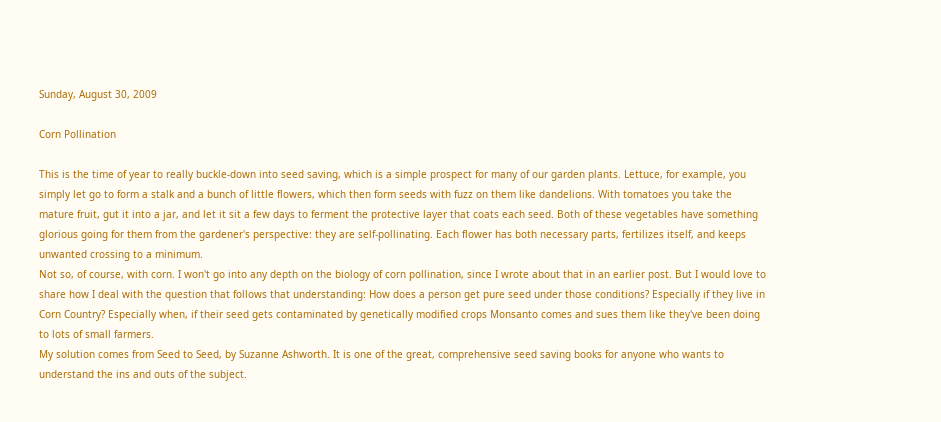Sunday, August 30, 2009

Corn Pollination

This is the time of year to really buckle-down into seed saving, which is a simple prospect for many of our garden plants. Lettuce, for example, you simply let go to form a stalk and a bunch of little flowers, which then form seeds with fuzz on them like dandelions. With tomatoes you take the mature fruit, gut it into a jar, and let it sit a few days to ferment the protective layer that coats each seed. Both of these vegetables have something glorious going for them from the gardener's perspective: they are self-pollinating. Each flower has both necessary parts, fertilizes itself, and keeps unwanted crossing to a minimum.
Not so, of course, with corn. I won't go into any depth on the biology of corn pollination, since I wrote about that in an earlier post. But I would love to share how I deal with the question that follows that understanding: How does a person get pure seed under those conditions? Especially if they live in Corn Country? Especially when, if their seed gets contaminated by genetically modified crops Monsanto comes and sues them like they've been doing to lots of small farmers.
My solution comes from Seed to Seed, by Suzanne Ashworth. It is one of the great, comprehensive seed saving books for anyone who wants to understand the ins and outs of the subject.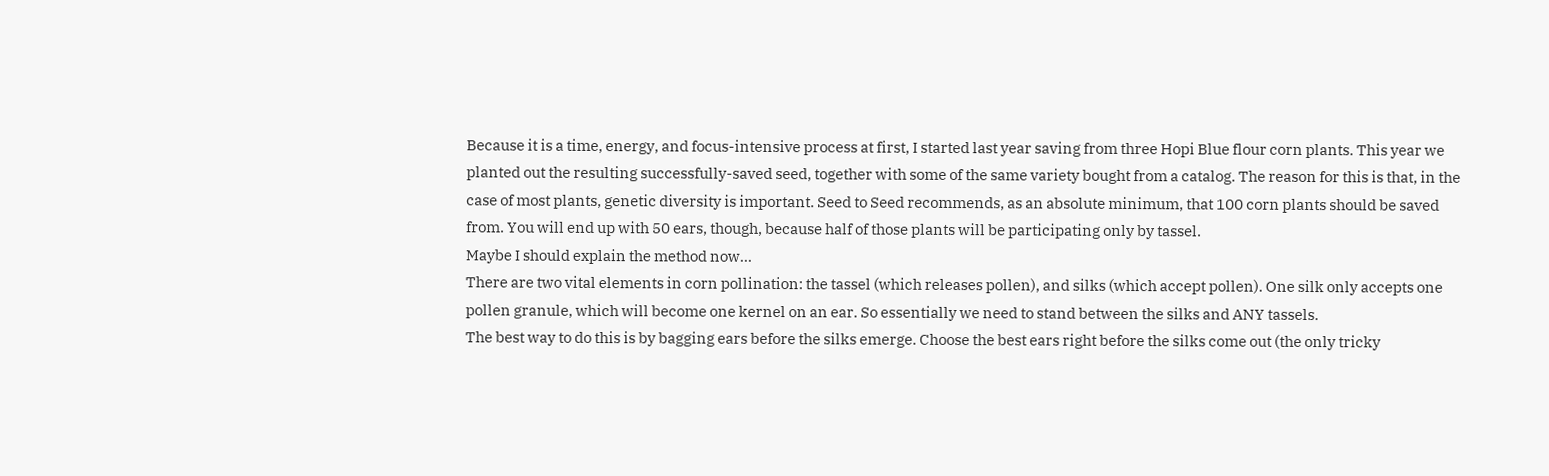Because it is a time, energy, and focus-intensive process at first, I started last year saving from three Hopi Blue flour corn plants. This year we planted out the resulting successfully-saved seed, together with some of the same variety bought from a catalog. The reason for this is that, in the case of most plants, genetic diversity is important. Seed to Seed recommends, as an absolute minimum, that 100 corn plants should be saved from. You will end up with 50 ears, though, because half of those plants will be participating only by tassel.
Maybe I should explain the method now...
There are two vital elements in corn pollination: the tassel (which releases pollen), and silks (which accept pollen). One silk only accepts one pollen granule, which will become one kernel on an ear. So essentially we need to stand between the silks and ANY tassels.
The best way to do this is by bagging ears before the silks emerge. Choose the best ears right before the silks come out (the only tricky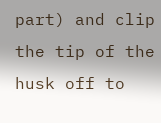part) and clip the tip of the husk off to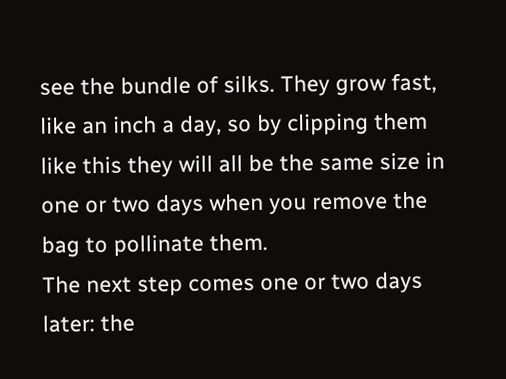see the bundle of silks. They grow fast, like an inch a day, so by clipping them like this they will all be the same size in one or two days when you remove the bag to pollinate them.
The next step comes one or two days later: the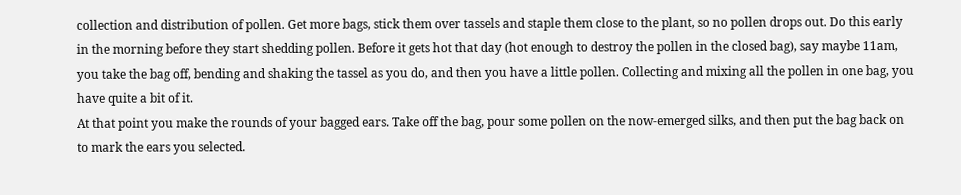collection and distribution of pollen. Get more bags, stick them over tassels and staple them close to the plant, so no pollen drops out. Do this early in the morning before they start shedding pollen. Before it gets hot that day (hot enough to destroy the pollen in the closed bag), say maybe 11am, you take the bag off, bending and shaking the tassel as you do, and then you have a little pollen. Collecting and mixing all the pollen in one bag, you have quite a bit of it.
At that point you make the rounds of your bagged ears. Take off the bag, pour some pollen on the now-emerged silks, and then put the bag back on to mark the ears you selected.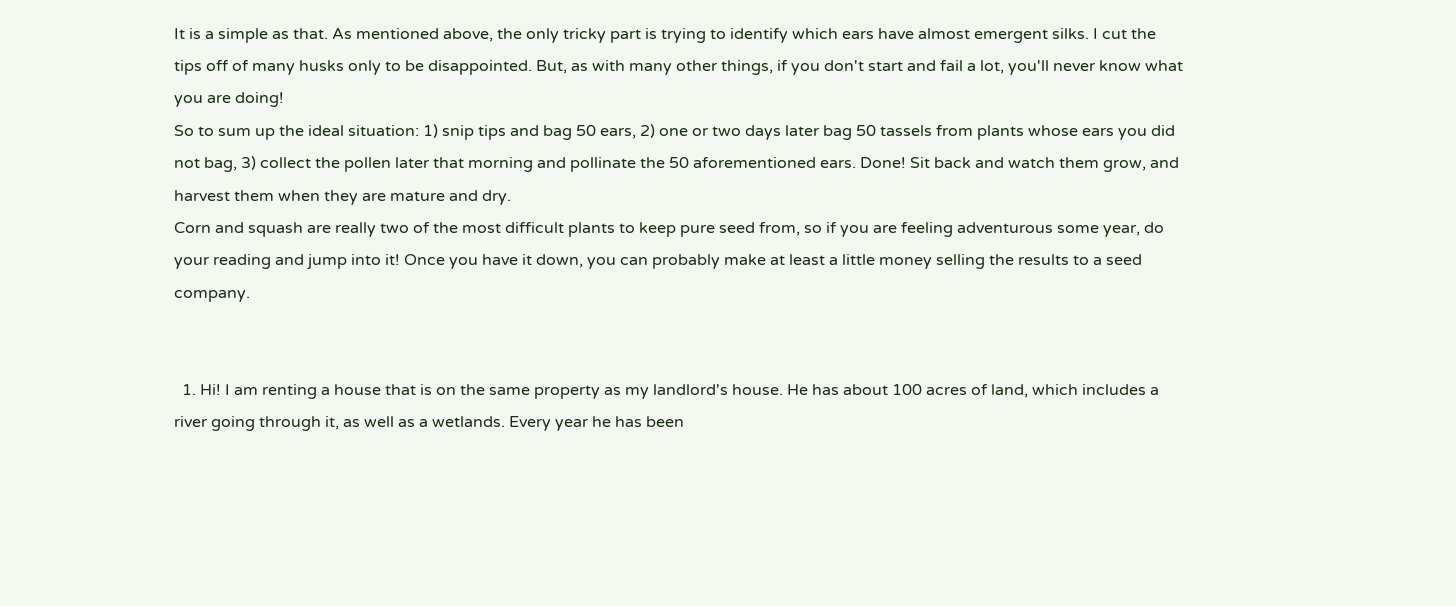It is a simple as that. As mentioned above, the only tricky part is trying to identify which ears have almost emergent silks. I cut the tips off of many husks only to be disappointed. But, as with many other things, if you don't start and fail a lot, you'll never know what you are doing!
So to sum up the ideal situation: 1) snip tips and bag 50 ears, 2) one or two days later bag 50 tassels from plants whose ears you did not bag, 3) collect the pollen later that morning and pollinate the 50 aforementioned ears. Done! Sit back and watch them grow, and harvest them when they are mature and dry.
Corn and squash are really two of the most difficult plants to keep pure seed from, so if you are feeling adventurous some year, do your reading and jump into it! Once you have it down, you can probably make at least a little money selling the results to a seed company.


  1. Hi! I am renting a house that is on the same property as my landlord's house. He has about 100 acres of land, which includes a river going through it, as well as a wetlands. Every year he has been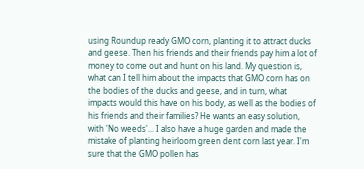using Roundup ready GMO corn, planting it to attract ducks and geese. Then his friends and their friends pay him a lot of money to come out and hunt on his land. My question is, what can I tell him about the impacts that GMO corn has on the bodies of the ducks and geese, and in turn, what impacts would this have on his body, as well as the bodies of his friends and their families? He wants an easy solution, with 'No weeds'... I also have a huge garden and made the mistake of planting heirloom green dent corn last year. I'm sure that the GMO pollen has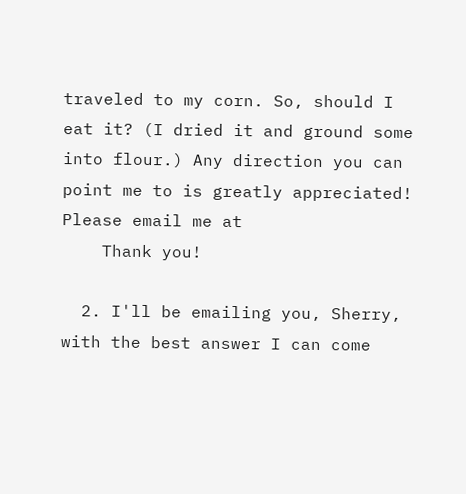traveled to my corn. So, should I eat it? (I dried it and ground some into flour.) Any direction you can point me to is greatly appreciated! Please email me at
    Thank you!

  2. I'll be emailing you, Sherry, with the best answer I can come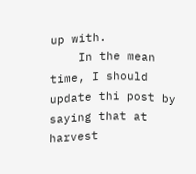up with.
    In the mean time, I should update thi post by saying that at harvest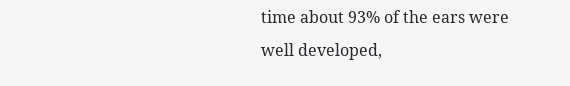time about 93% of the ears were well developed,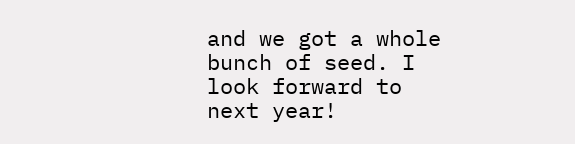and we got a whole bunch of seed. I look forward to next year!